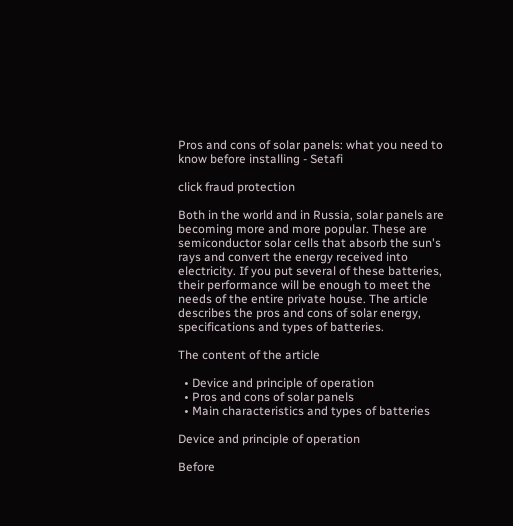Pros and cons of solar panels: what you need to know before installing - Setafi

click fraud protection

Both in the world and in Russia, solar panels are becoming more and more popular. These are semiconductor solar cells that absorb the sun's rays and convert the energy received into electricity. If you put several of these batteries, their performance will be enough to meet the needs of the entire private house. The article describes the pros and cons of solar energy, specifications and types of batteries.

The content of the article

  • Device and principle of operation
  • Pros and cons of solar panels
  • Main characteristics and types of batteries

Device and principle of operation

Before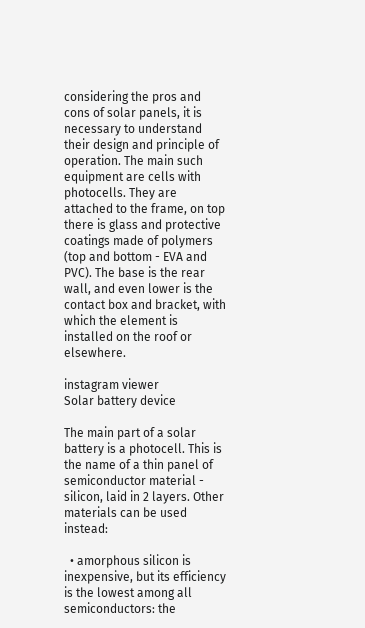considering the pros and cons of solar panels, it is necessary to understand their design and principle of operation. The main such equipment are cells with photocells. They are attached to the frame, on top there is glass and protective coatings made of polymers (top and bottom - EVA and PVC). The base is the rear wall, and even lower is the contact box and bracket, with which the element is installed on the roof or elsewhere.

instagram viewer
Solar battery device

The main part of a solar battery is a photocell. This is the name of a thin panel of semiconductor material - silicon, laid in 2 layers. Other materials can be used instead:

  • amorphous silicon is inexpensive, but its efficiency is the lowest among all semiconductors: the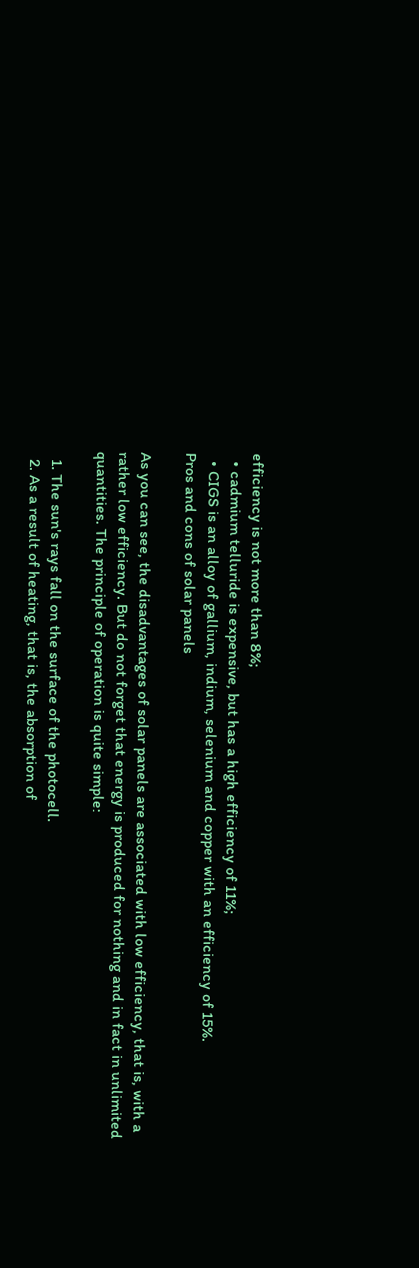efficiency is not more than 8%;
  • cadmium telluride is expensive, but has a high efficiency of 11%;
  • CIGS is an alloy of gallium, indium, selenium and copper with an efficiency of 15%.
Pros and cons of solar panels

As you can see, the disadvantages of solar panels are associated with low efficiency, that is, with a rather low efficiency. But do not forget that energy is produced for nothing and in fact in unlimited quantities. The principle of operation is quite simple:

  1. The sun's rays fall on the surface of the photocell.
  2. As a result of heating, that is, the absorption of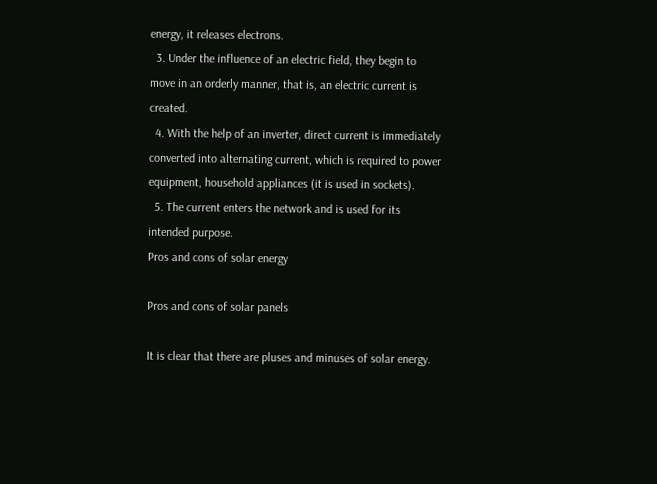energy, it releases electrons.
  3. Under the influence of an electric field, they begin to move in an orderly manner, that is, an electric current is created.
  4. With the help of an inverter, direct current is immediately converted into alternating current, which is required to power equipment, household appliances (it is used in sockets).
  5. The current enters the network and is used for its intended purpose.
Pros and cons of solar energy

Pros and cons of solar panels

It is clear that there are pluses and minuses of solar energy.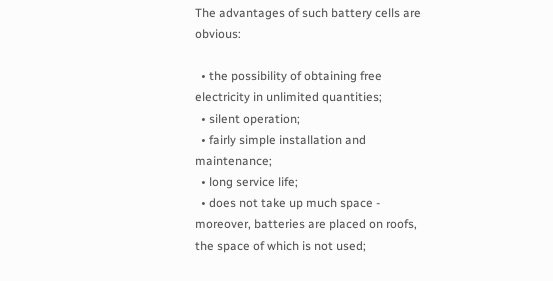The advantages of such battery cells are obvious:

  • the possibility of obtaining free electricity in unlimited quantities;
  • silent operation;
  • fairly simple installation and maintenance;
  • long service life;
  • does not take up much space - moreover, batteries are placed on roofs, the space of which is not used;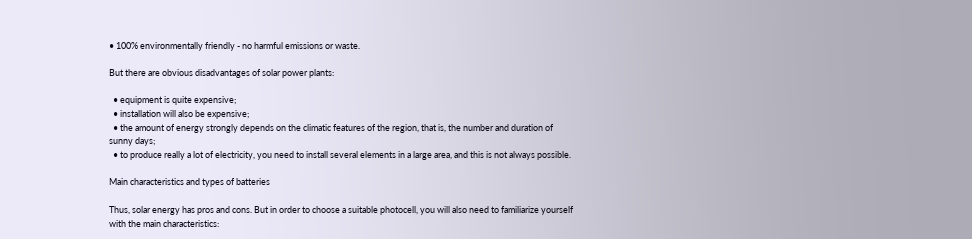• 100% environmentally friendly - no harmful emissions or waste.

But there are obvious disadvantages of solar power plants:

  • equipment is quite expensive;
  • installation will also be expensive;
  • the amount of energy strongly depends on the climatic features of the region, that is, the number and duration of sunny days;
  • to produce really a lot of electricity, you need to install several elements in a large area, and this is not always possible.

Main characteristics and types of batteries

Thus, solar energy has pros and cons. But in order to choose a suitable photocell, you will also need to familiarize yourself with the main characteristics: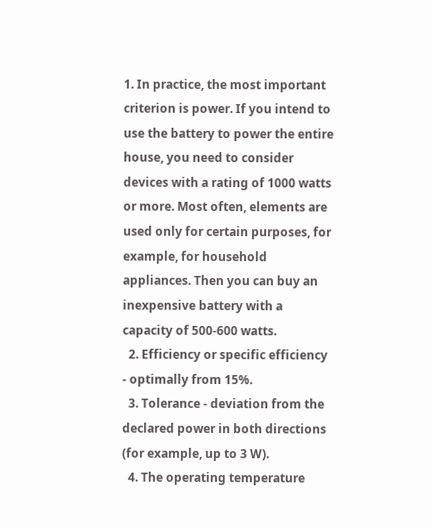1. In practice, the most important criterion is power. If you intend to use the battery to power the entire house, you need to consider devices with a rating of 1000 watts or more. Most often, elements are used only for certain purposes, for example, for household appliances. Then you can buy an inexpensive battery with a capacity of 500-600 watts.
  2. Efficiency or specific efficiency - optimally from 15%.
  3. Tolerance - deviation from the declared power in both directions (for example, up to 3 W).
  4. The operating temperature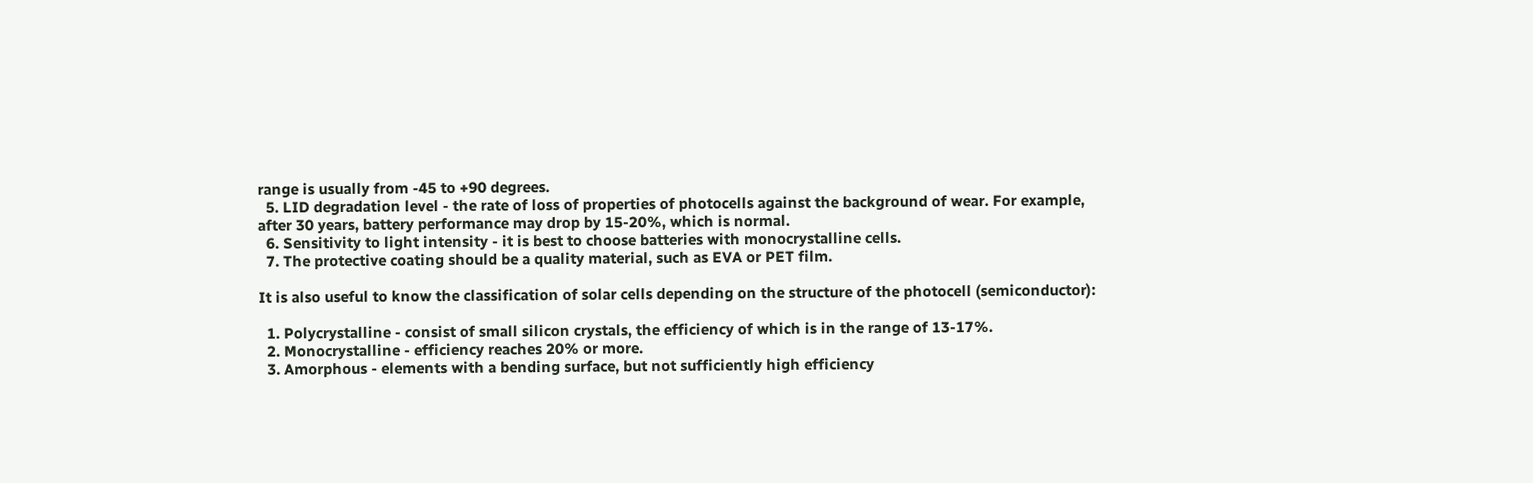range is usually from -45 to +90 degrees.
  5. LID degradation level - the rate of loss of properties of photocells against the background of wear. For example, after 30 years, battery performance may drop by 15-20%, which is normal.
  6. Sensitivity to light intensity - it is best to choose batteries with monocrystalline cells.
  7. The protective coating should be a quality material, such as EVA or PET film.

It is also useful to know the classification of solar cells depending on the structure of the photocell (semiconductor):

  1. Polycrystalline - consist of small silicon crystals, the efficiency of which is in the range of 13-17%.
  2. Monocrystalline - efficiency reaches 20% or more.
  3. Amorphous - elements with a bending surface, but not sufficiently high efficiency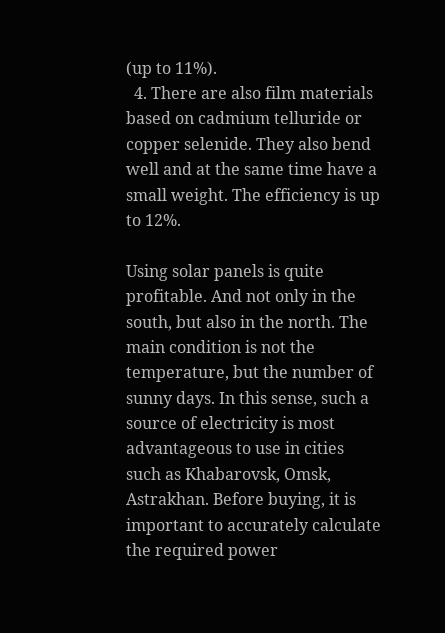(up to 11%).
  4. There are also film materials based on cadmium telluride or copper selenide. They also bend well and at the same time have a small weight. The efficiency is up to 12%.

Using solar panels is quite profitable. And not only in the south, but also in the north. The main condition is not the temperature, but the number of sunny days. In this sense, such a source of electricity is most advantageous to use in cities such as Khabarovsk, Omsk, Astrakhan. Before buying, it is important to accurately calculate the required power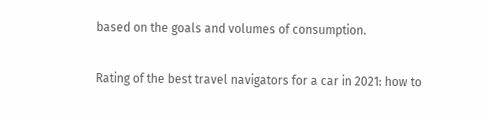based on the goals and volumes of consumption.

Rating of the best travel navigators for a car in 2021: how to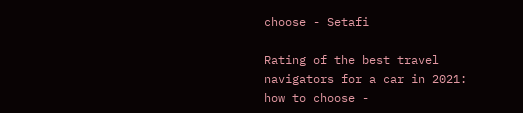choose - Setafi

Rating of the best travel navigators for a car in 2021: how to choose -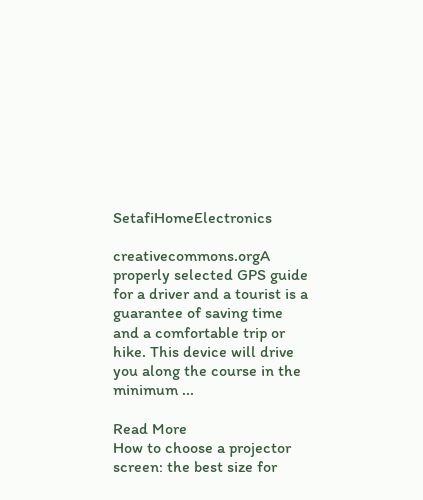SetafiHomeElectronics

creativecommons.orgA properly selected GPS guide for a driver and a tourist is a guarantee of saving time and a comfortable trip or hike. This device will drive you along the course in the minimum ...

Read More
How to choose a projector screen: the best size for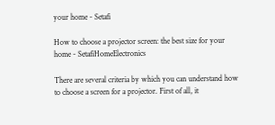your home - Setafi

How to choose a projector screen: the best size for your home - SetafiHomeElectronics

There are several criteria by which you can understand how to choose a screen for a projector. First of all, it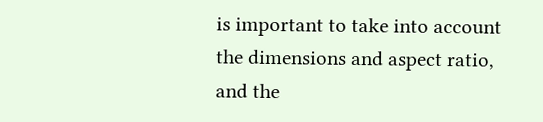is important to take into account the dimensions and aspect ratio, and the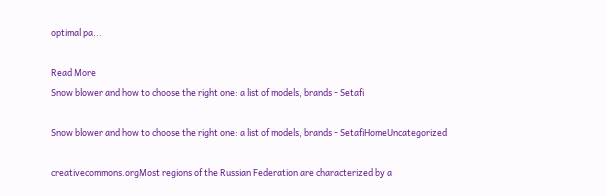optimal pa...

Read More
Snow blower and how to choose the right one: a list of models, brands - Setafi

Snow blower and how to choose the right one: a list of models, brands - SetafiHomeUncategorized

creativecommons.orgMost regions of the Russian Federation are characterized by a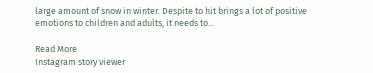large amount of snow in winter. Despite to hit brings a lot of positive emotions to children and adults, it needs to...

Read More
Instagram story viewer